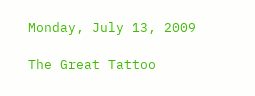Monday, July 13, 2009

The Great Tattoo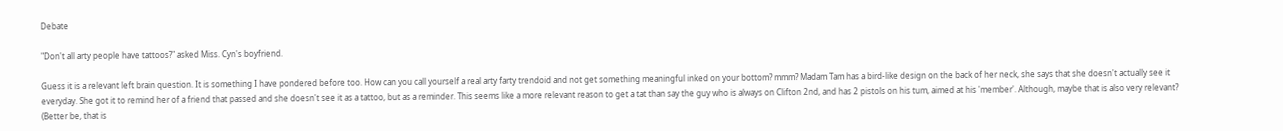Debate

"Don't all arty people have tattoos?" asked Miss. Cyn's boyfriend.

Guess it is a relevant left brain question. It is something I have pondered before too. How can you call yourself a real arty farty trendoid and not get something meaningful inked on your bottom? mmm? Madam Tam has a bird-like design on the back of her neck, she says that she doesn't actually see it everyday. She got it to remind her of a friend that passed and she doesn't see it as a tattoo, but as a reminder. This seems like a more relevant reason to get a tat than say the guy who is always on Clifton 2nd, and has 2 pistols on his tum, aimed at his 'member'. Although, maybe that is also very relevant? (Better be, that is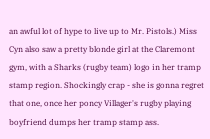an awful lot of hype to live up to Mr. Pistols.) Miss Cyn also saw a pretty blonde girl at the Claremont gym, with a Sharks (rugby team) logo in her tramp stamp region. Shockingly crap - she is gonna regret that one, once her poncy Villager's rugby playing boyfriend dumps her tramp stamp ass.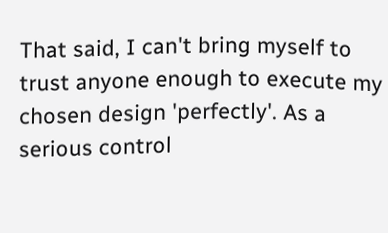That said, I can't bring myself to trust anyone enough to execute my chosen design 'perfectly'. As a serious control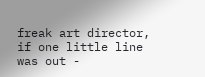freak art director, if one little line was out -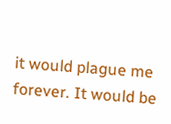it would plague me forever. It would be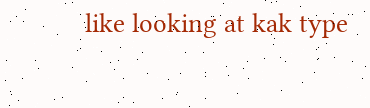like looking at kak type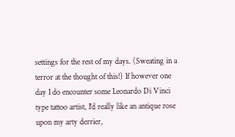settings for the rest of my days. (Sweating in a terror at the thought of this!) If however one day I do encounter some Leonardo Di Vinci type tattoo artist, I'd really like an antique rose upon my arty derrier,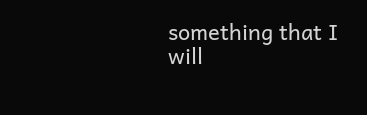something that I will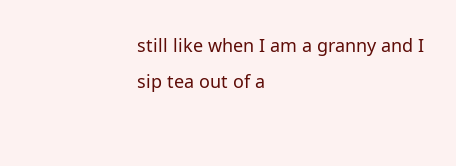still like when I am a granny and I sip tea out of a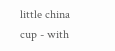little china cup - with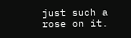just such a rose on it.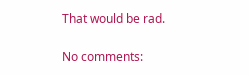That would be rad.

No comments: